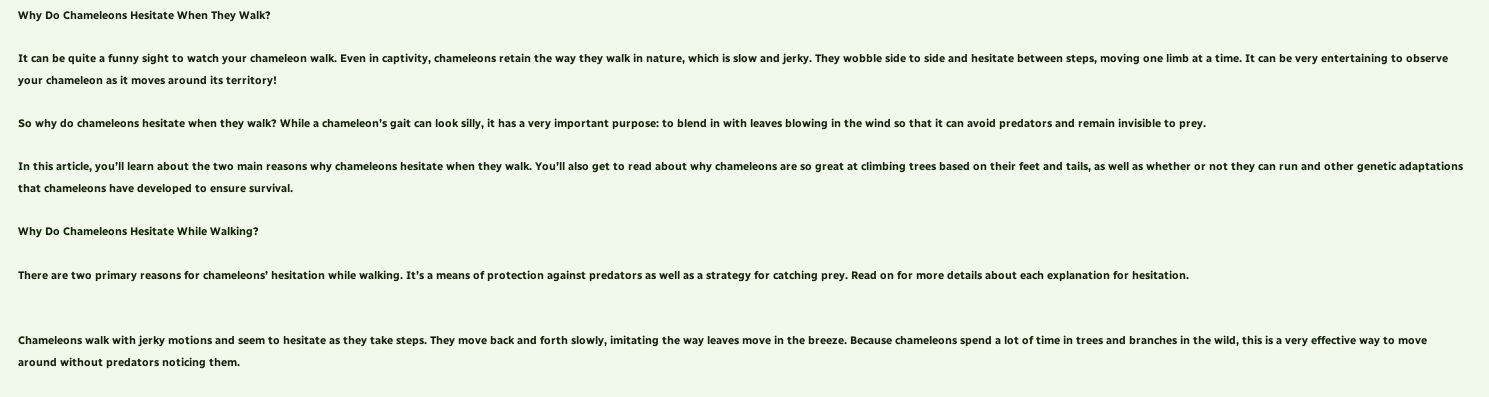Why Do Chameleons Hesitate When They Walk?

It can be quite a funny sight to watch your chameleon walk. Even in captivity, chameleons retain the way they walk in nature, which is slow and jerky. They wobble side to side and hesitate between steps, moving one limb at a time. It can be very entertaining to observe your chameleon as it moves around its territory!

So why do chameleons hesitate when they walk? While a chameleon’s gait can look silly, it has a very important purpose: to blend in with leaves blowing in the wind so that it can avoid predators and remain invisible to prey.

In this article, you’ll learn about the two main reasons why chameleons hesitate when they walk. You’ll also get to read about why chameleons are so great at climbing trees based on their feet and tails, as well as whether or not they can run and other genetic adaptations that chameleons have developed to ensure survival.

Why Do Chameleons Hesitate While Walking?

There are two primary reasons for chameleons’ hesitation while walking. It’s a means of protection against predators as well as a strategy for catching prey. Read on for more details about each explanation for hesitation.


Chameleons walk with jerky motions and seem to hesitate as they take steps. They move back and forth slowly, imitating the way leaves move in the breeze. Because chameleons spend a lot of time in trees and branches in the wild, this is a very effective way to move around without predators noticing them.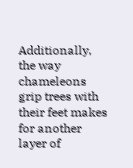Additionally, the way chameleons grip trees with their feet makes for another layer of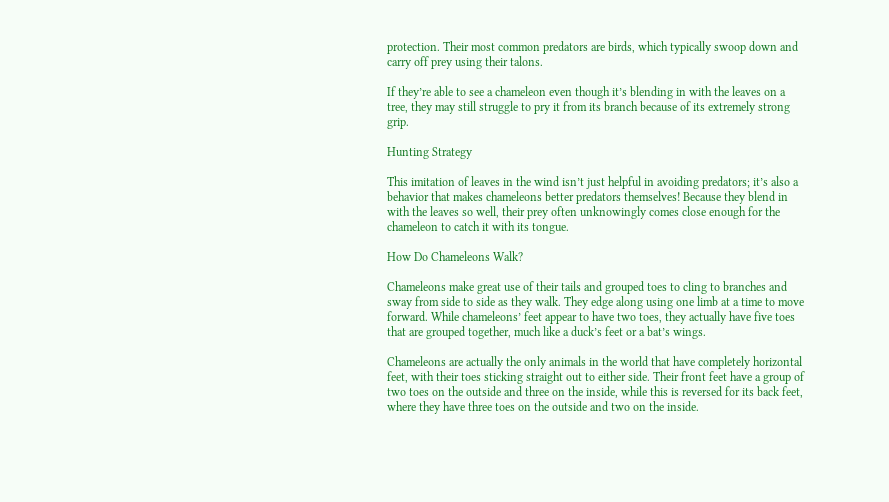protection. Their most common predators are birds, which typically swoop down and carry off prey using their talons.

If they’re able to see a chameleon even though it’s blending in with the leaves on a tree, they may still struggle to pry it from its branch because of its extremely strong grip.

Hunting Strategy

This imitation of leaves in the wind isn’t just helpful in avoiding predators; it’s also a behavior that makes chameleons better predators themselves! Because they blend in with the leaves so well, their prey often unknowingly comes close enough for the chameleon to catch it with its tongue.

How Do Chameleons Walk?

Chameleons make great use of their tails and grouped toes to cling to branches and sway from side to side as they walk. They edge along using one limb at a time to move forward. While chameleons’ feet appear to have two toes, they actually have five toes that are grouped together, much like a duck’s feet or a bat’s wings.

Chameleons are actually the only animals in the world that have completely horizontal feet, with their toes sticking straight out to either side. Their front feet have a group of two toes on the outside and three on the inside, while this is reversed for its back feet, where they have three toes on the outside and two on the inside.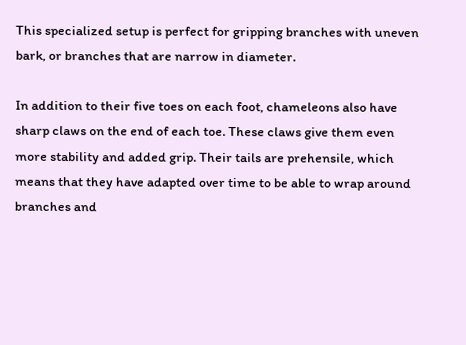This specialized setup is perfect for gripping branches with uneven bark, or branches that are narrow in diameter.

In addition to their five toes on each foot, chameleons also have sharp claws on the end of each toe. These claws give them even more stability and added grip. Their tails are prehensile, which means that they have adapted over time to be able to wrap around branches and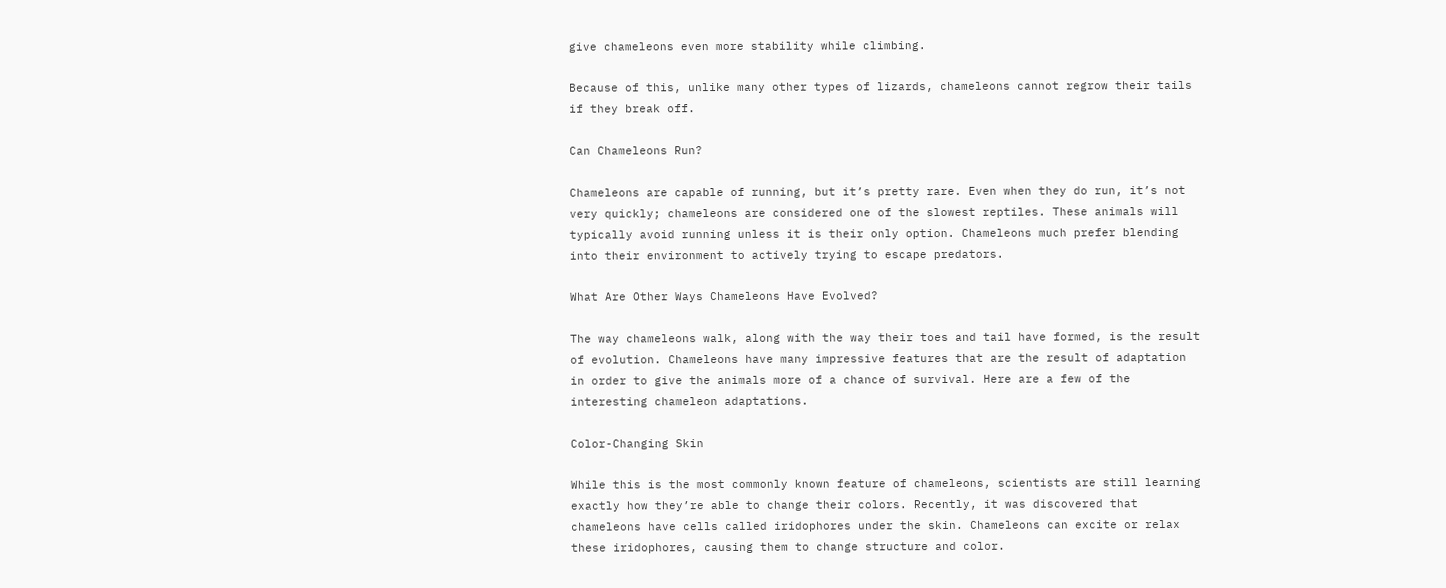give chameleons even more stability while climbing.

Because of this, unlike many other types of lizards, chameleons cannot regrow their tails if they break off.

Can Chameleons Run?

Chameleons are capable of running, but it’s pretty rare. Even when they do run, it’s not very quickly; chameleons are considered one of the slowest reptiles. These animals will typically avoid running unless it is their only option. Chameleons much prefer blending into their environment to actively trying to escape predators.

What Are Other Ways Chameleons Have Evolved?

The way chameleons walk, along with the way their toes and tail have formed, is the result of evolution. Chameleons have many impressive features that are the result of adaptation in order to give the animals more of a chance of survival. Here are a few of the interesting chameleon adaptations.

Color-Changing Skin

While this is the most commonly known feature of chameleons, scientists are still learning exactly how they’re able to change their colors. Recently, it was discovered that chameleons have cells called iridophores under the skin. Chameleons can excite or relax these iridophores, causing them to change structure and color.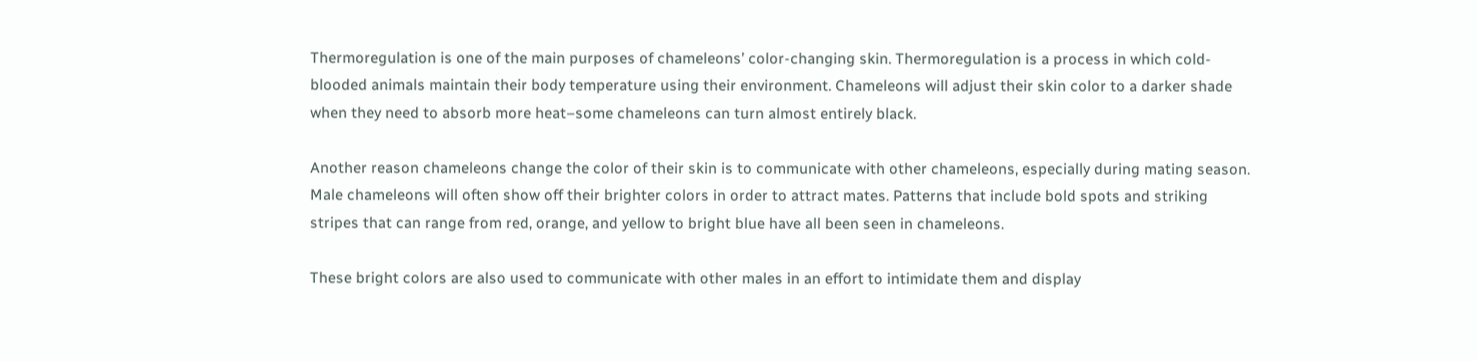Thermoregulation is one of the main purposes of chameleons’ color-changing skin. Thermoregulation is a process in which cold-blooded animals maintain their body temperature using their environment. Chameleons will adjust their skin color to a darker shade when they need to absorb more heat–some chameleons can turn almost entirely black.

Another reason chameleons change the color of their skin is to communicate with other chameleons, especially during mating season. Male chameleons will often show off their brighter colors in order to attract mates. Patterns that include bold spots and striking stripes that can range from red, orange, and yellow to bright blue have all been seen in chameleons.

These bright colors are also used to communicate with other males in an effort to intimidate them and display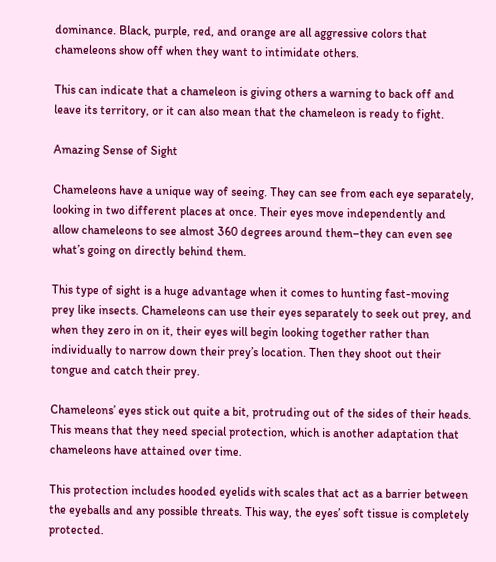dominance. Black, purple, red, and orange are all aggressive colors that chameleons show off when they want to intimidate others.

This can indicate that a chameleon is giving others a warning to back off and leave its territory, or it can also mean that the chameleon is ready to fight.

Amazing Sense of Sight

Chameleons have a unique way of seeing. They can see from each eye separately, looking in two different places at once. Their eyes move independently and allow chameleons to see almost 360 degrees around them–they can even see what’s going on directly behind them.

This type of sight is a huge advantage when it comes to hunting fast-moving prey like insects. Chameleons can use their eyes separately to seek out prey, and when they zero in on it, their eyes will begin looking together rather than individually to narrow down their prey’s location. Then they shoot out their tongue and catch their prey.

Chameleons’ eyes stick out quite a bit, protruding out of the sides of their heads. This means that they need special protection, which is another adaptation that chameleons have attained over time.

This protection includes hooded eyelids with scales that act as a barrier between the eyeballs and any possible threats. This way, the eyes’ soft tissue is completely protected.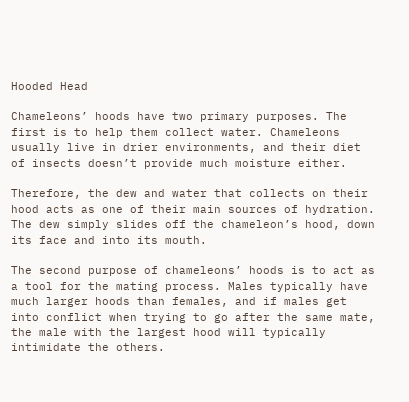Hooded Head

Chameleons’ hoods have two primary purposes. The first is to help them collect water. Chameleons usually live in drier environments, and their diet of insects doesn’t provide much moisture either.

Therefore, the dew and water that collects on their hood acts as one of their main sources of hydration. The dew simply slides off the chameleon’s hood, down its face and into its mouth.

The second purpose of chameleons’ hoods is to act as a tool for the mating process. Males typically have much larger hoods than females, and if males get into conflict when trying to go after the same mate, the male with the largest hood will typically intimidate the others.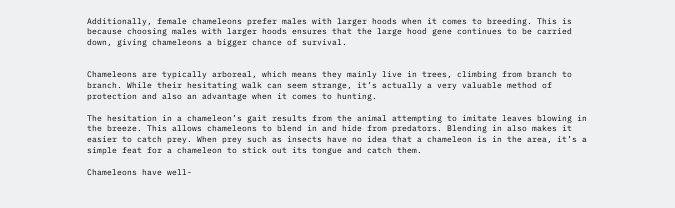Additionally, female chameleons prefer males with larger hoods when it comes to breeding. This is because choosing males with larger hoods ensures that the large hood gene continues to be carried down, giving chameleons a bigger chance of survival.


Chameleons are typically arboreal, which means they mainly live in trees, climbing from branch to branch. While their hesitating walk can seem strange, it’s actually a very valuable method of protection and also an advantage when it comes to hunting.

The hesitation in a chameleon’s gait results from the animal attempting to imitate leaves blowing in the breeze. This allows chameleons to blend in and hide from predators. Blending in also makes it easier to catch prey. When prey such as insects have no idea that a chameleon is in the area, it’s a simple feat for a chameleon to stick out its tongue and catch them.

Chameleons have well-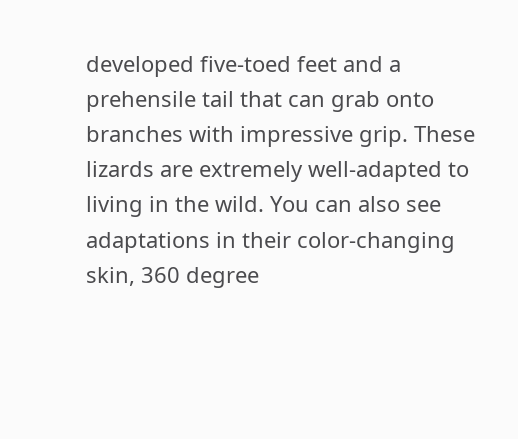developed five-toed feet and a prehensile tail that can grab onto branches with impressive grip. These lizards are extremely well-adapted to living in the wild. You can also see adaptations in their color-changing skin, 360 degree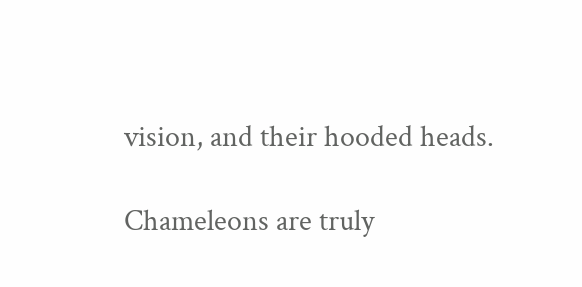vision, and their hooded heads.

Chameleons are truly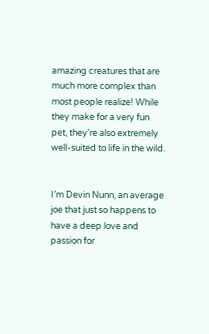amazing creatures that are much more complex than most people realize! While they make for a very fun pet, they’re also extremely well-suited to life in the wild.


I’m Devin Nunn, an average joe that just so happens to have a deep love and passion for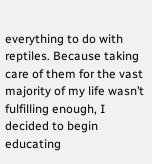everything to do with reptiles. Because taking care of them for the vast majority of my life wasn’t fulfilling enough, I decided to begin educating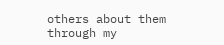others about them through my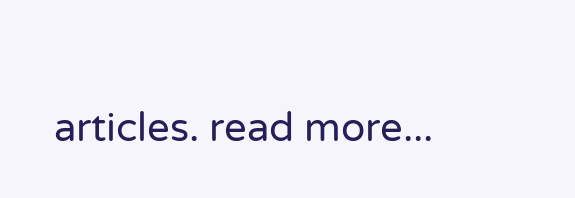articles. read more...